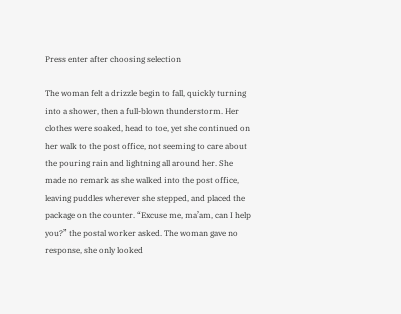Press enter after choosing selection

The woman felt a drizzle begin to fall, quickly turning into a shower, then a full-blown thunderstorm. Her clothes were soaked, head to toe, yet she continued on her walk to the post office, not seeming to care about the pouring rain and lightning all around her. She made no remark as she walked into the post office, leaving puddles wherever she stepped, and placed the package on the counter. “Excuse me, ma’am, can I help you?” the postal worker asked. The woman gave no response, she only looked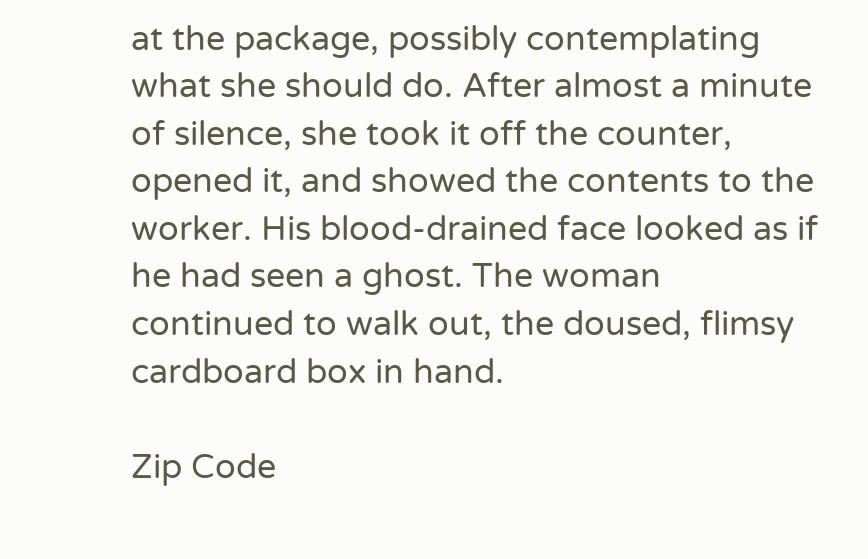at the package, possibly contemplating what she should do. After almost a minute of silence, she took it off the counter, opened it, and showed the contents to the worker. His blood-drained face looked as if he had seen a ghost. The woman continued to walk out, the doused, flimsy cardboard box in hand.

Zip Code